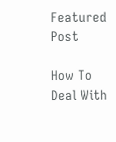Featured Post

How To Deal With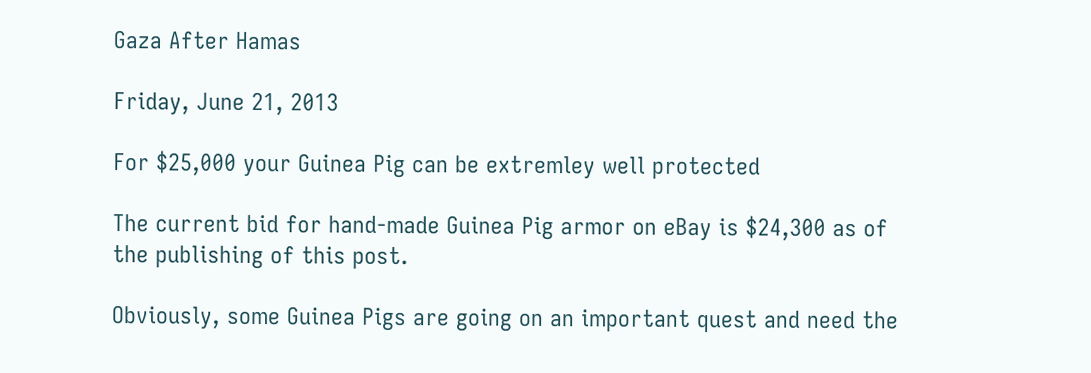Gaza After Hamas

Friday, June 21, 2013

For $25,000 your Guinea Pig can be extremley well protected

The current bid for hand-made Guinea Pig armor on eBay is $24,300 as of the publishing of this post.

Obviously, some Guinea Pigs are going on an important quest and need the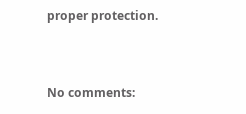proper protection.


No comments: